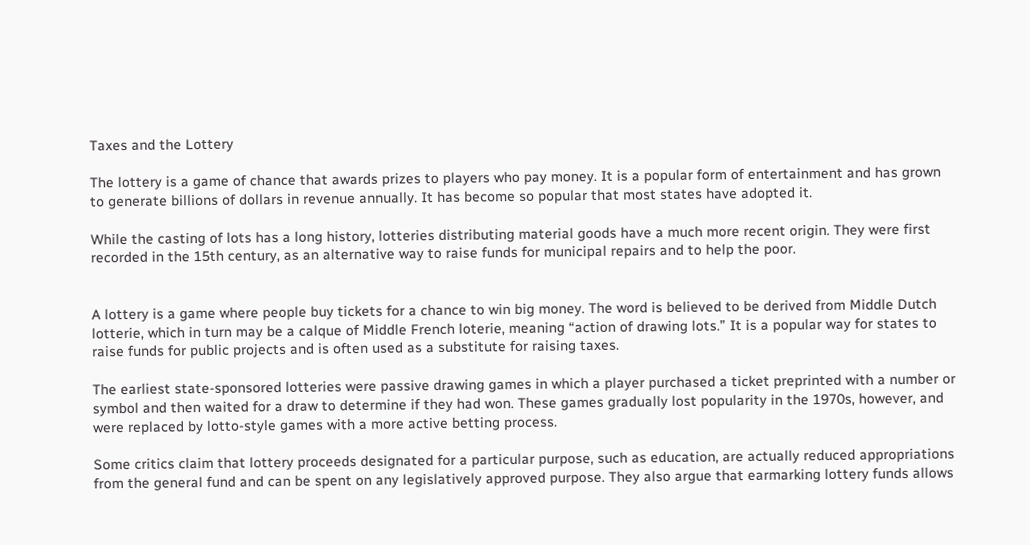Taxes and the Lottery

The lottery is a game of chance that awards prizes to players who pay money. It is a popular form of entertainment and has grown to generate billions of dollars in revenue annually. It has become so popular that most states have adopted it.

While the casting of lots has a long history, lotteries distributing material goods have a much more recent origin. They were first recorded in the 15th century, as an alternative way to raise funds for municipal repairs and to help the poor.


A lottery is a game where people buy tickets for a chance to win big money. The word is believed to be derived from Middle Dutch lotterie, which in turn may be a calque of Middle French loterie, meaning “action of drawing lots.” It is a popular way for states to raise funds for public projects and is often used as a substitute for raising taxes.

The earliest state-sponsored lotteries were passive drawing games in which a player purchased a ticket preprinted with a number or symbol and then waited for a draw to determine if they had won. These games gradually lost popularity in the 1970s, however, and were replaced by lotto-style games with a more active betting process.

Some critics claim that lottery proceeds designated for a particular purpose, such as education, are actually reduced appropriations from the general fund and can be spent on any legislatively approved purpose. They also argue that earmarking lottery funds allows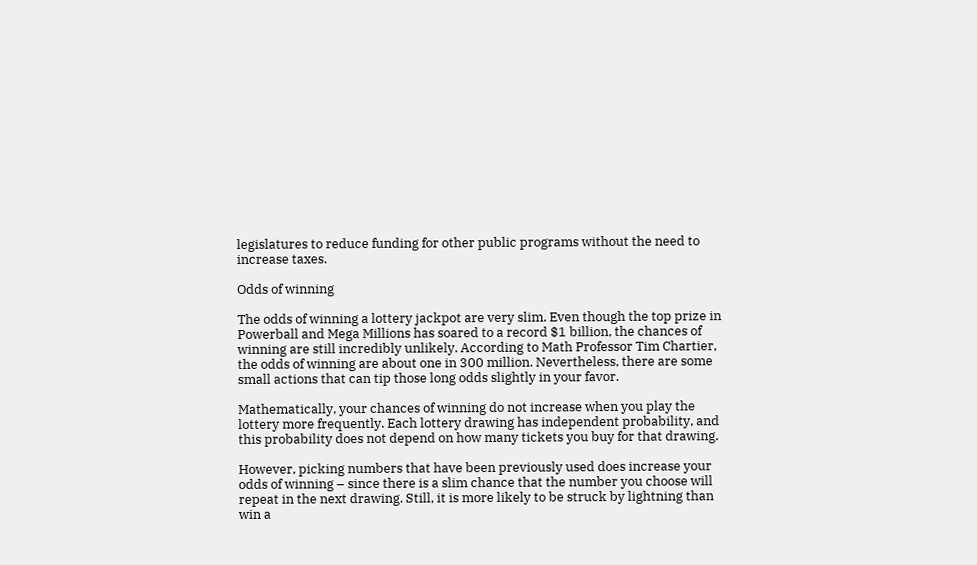legislatures to reduce funding for other public programs without the need to increase taxes.

Odds of winning

The odds of winning a lottery jackpot are very slim. Even though the top prize in Powerball and Mega Millions has soared to a record $1 billion, the chances of winning are still incredibly unlikely. According to Math Professor Tim Chartier, the odds of winning are about one in 300 million. Nevertheless, there are some small actions that can tip those long odds slightly in your favor.

Mathematically, your chances of winning do not increase when you play the lottery more frequently. Each lottery drawing has independent probability, and this probability does not depend on how many tickets you buy for that drawing.

However, picking numbers that have been previously used does increase your odds of winning – since there is a slim chance that the number you choose will repeat in the next drawing. Still, it is more likely to be struck by lightning than win a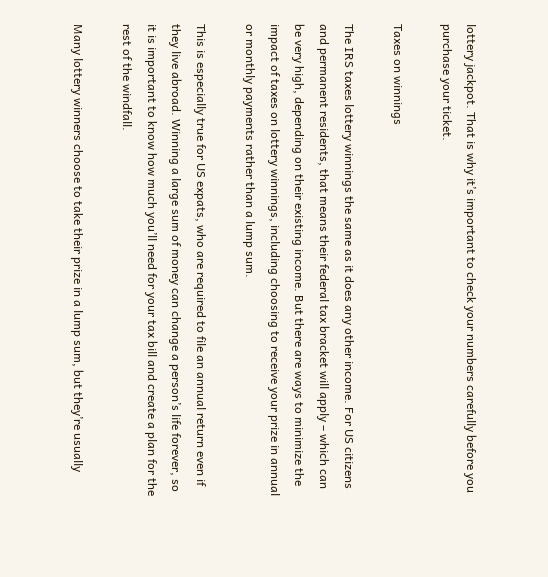lottery jackpot. That is why it’s important to check your numbers carefully before you purchase your ticket.

Taxes on winnings

The IRS taxes lottery winnings the same as it does any other income. For US citizens and permanent residents, that means their federal tax bracket will apply – which can be very high, depending on their existing income. But there are ways to minimize the impact of taxes on lottery winnings, including choosing to receive your prize in annual or monthly payments rather than a lump sum.

This is especially true for US expats, who are required to file an annual return even if they live abroad. Winning a large sum of money can change a person’s life forever, so it is important to know how much you’ll need for your tax bill and create a plan for the rest of the windfall.

Many lottery winners choose to take their prize in a lump sum, but they’re usually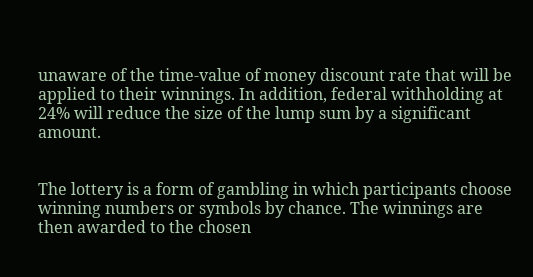unaware of the time-value of money discount rate that will be applied to their winnings. In addition, federal withholding at 24% will reduce the size of the lump sum by a significant amount.


The lottery is a form of gambling in which participants choose winning numbers or symbols by chance. The winnings are then awarded to the chosen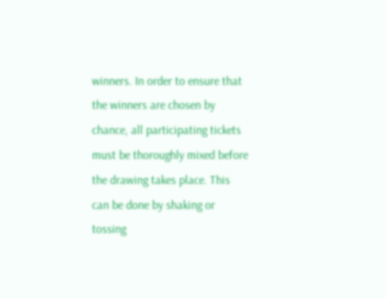winners. In order to ensure that the winners are chosen by chance, all participating tickets must be thoroughly mixed before the drawing takes place. This can be done by shaking or tossing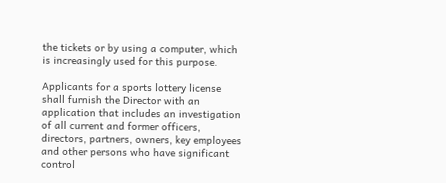the tickets or by using a computer, which is increasingly used for this purpose.

Applicants for a sports lottery license shall furnish the Director with an application that includes an investigation of all current and former officers, directors, partners, owners, key employees and other persons who have significant control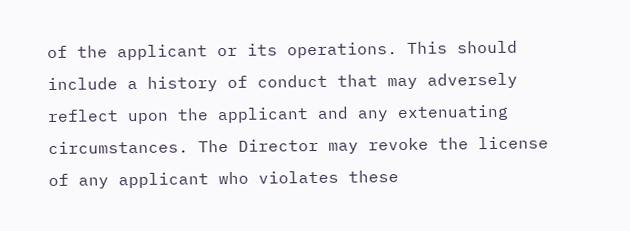of the applicant or its operations. This should include a history of conduct that may adversely reflect upon the applicant and any extenuating circumstances. The Director may revoke the license of any applicant who violates these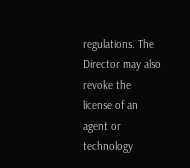regulations. The Director may also revoke the license of an agent or technology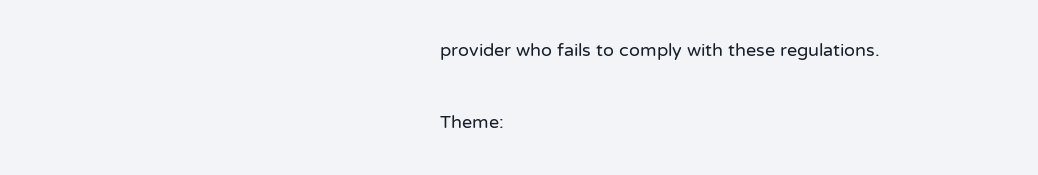provider who fails to comply with these regulations.

Theme: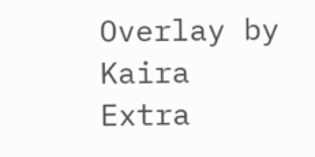Overlay by Kaira Extra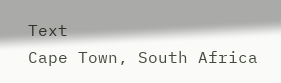Text
Cape Town, South Africa